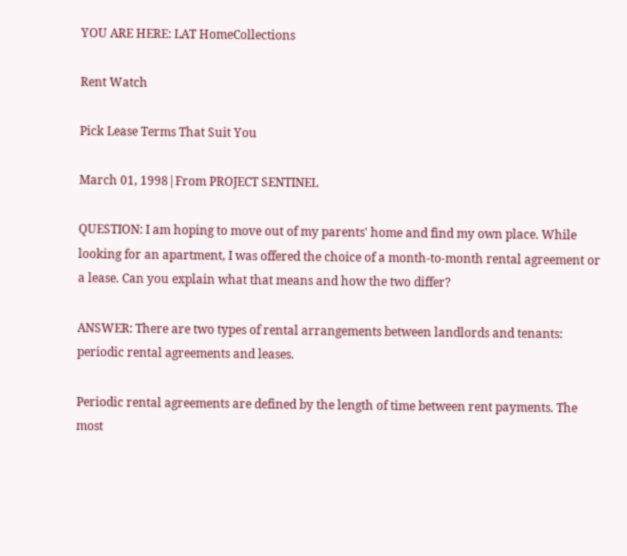YOU ARE HERE: LAT HomeCollections

Rent Watch

Pick Lease Terms That Suit You

March 01, 1998|From PROJECT SENTINEL

QUESTION: I am hoping to move out of my parents' home and find my own place. While looking for an apartment, I was offered the choice of a month-to-month rental agreement or a lease. Can you explain what that means and how the two differ?

ANSWER: There are two types of rental arrangements between landlords and tenants: periodic rental agreements and leases.

Periodic rental agreements are defined by the length of time between rent payments. The most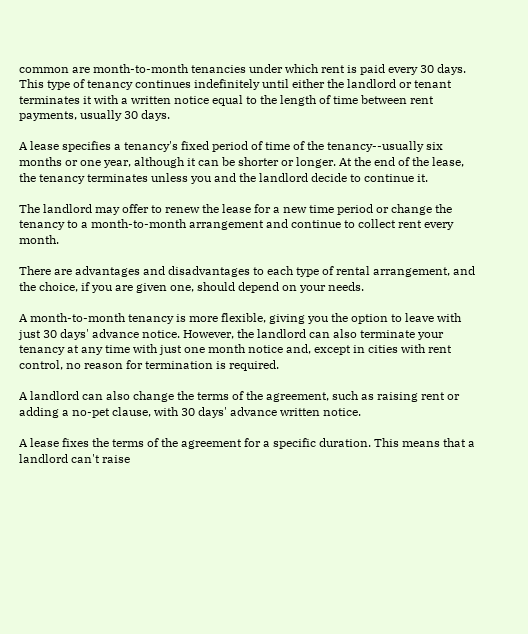common are month-to-month tenancies under which rent is paid every 30 days. This type of tenancy continues indefinitely until either the landlord or tenant terminates it with a written notice equal to the length of time between rent payments, usually 30 days.

A lease specifies a tenancy's fixed period of time of the tenancy--usually six months or one year, although it can be shorter or longer. At the end of the lease, the tenancy terminates unless you and the landlord decide to continue it.

The landlord may offer to renew the lease for a new time period or change the tenancy to a month-to-month arrangement and continue to collect rent every month.

There are advantages and disadvantages to each type of rental arrangement, and the choice, if you are given one, should depend on your needs.

A month-to-month tenancy is more flexible, giving you the option to leave with just 30 days' advance notice. However, the landlord can also terminate your tenancy at any time with just one month notice and, except in cities with rent control, no reason for termination is required.

A landlord can also change the terms of the agreement, such as raising rent or adding a no-pet clause, with 30 days' advance written notice.

A lease fixes the terms of the agreement for a specific duration. This means that a landlord can't raise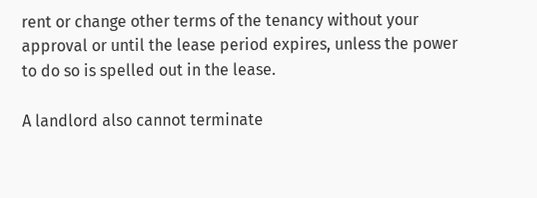rent or change other terms of the tenancy without your approval or until the lease period expires, unless the power to do so is spelled out in the lease.

A landlord also cannot terminate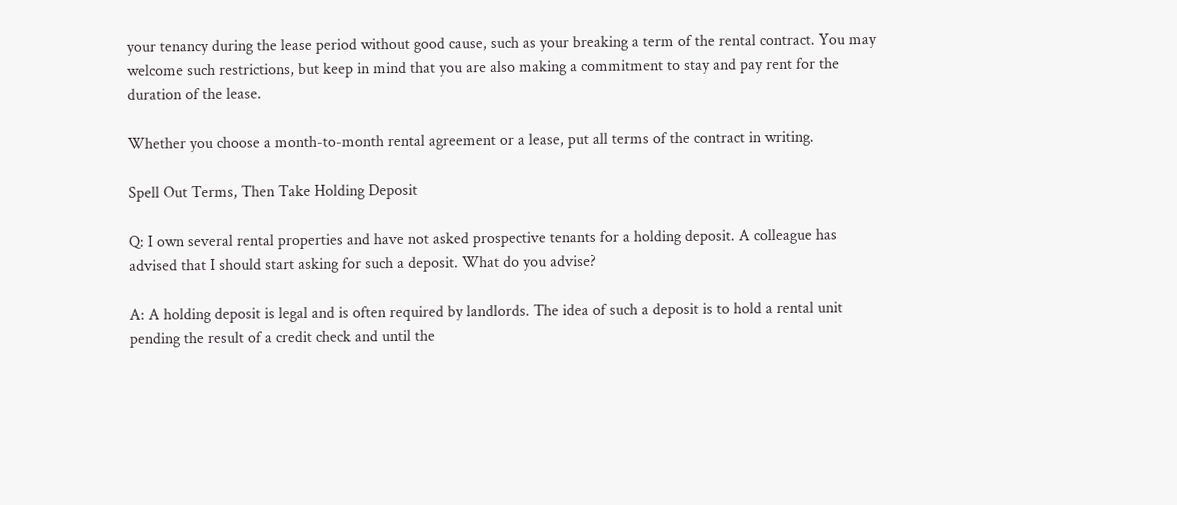your tenancy during the lease period without good cause, such as your breaking a term of the rental contract. You may welcome such restrictions, but keep in mind that you are also making a commitment to stay and pay rent for the duration of the lease.

Whether you choose a month-to-month rental agreement or a lease, put all terms of the contract in writing.

Spell Out Terms, Then Take Holding Deposit

Q: I own several rental properties and have not asked prospective tenants for a holding deposit. A colleague has advised that I should start asking for such a deposit. What do you advise?

A: A holding deposit is legal and is often required by landlords. The idea of such a deposit is to hold a rental unit pending the result of a credit check and until the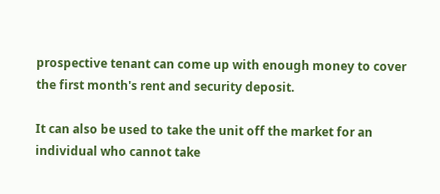prospective tenant can come up with enough money to cover the first month's rent and security deposit.

It can also be used to take the unit off the market for an individual who cannot take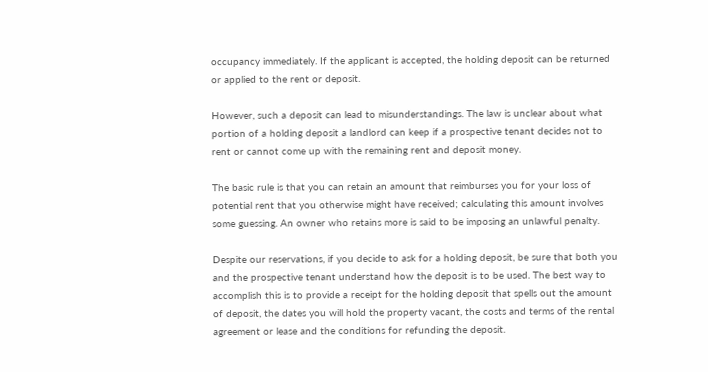occupancy immediately. If the applicant is accepted, the holding deposit can be returned or applied to the rent or deposit.

However, such a deposit can lead to misunderstandings. The law is unclear about what portion of a holding deposit a landlord can keep if a prospective tenant decides not to rent or cannot come up with the remaining rent and deposit money.

The basic rule is that you can retain an amount that reimburses you for your loss of potential rent that you otherwise might have received; calculating this amount involves some guessing. An owner who retains more is said to be imposing an unlawful penalty.

Despite our reservations, if you decide to ask for a holding deposit, be sure that both you and the prospective tenant understand how the deposit is to be used. The best way to accomplish this is to provide a receipt for the holding deposit that spells out the amount of deposit, the dates you will hold the property vacant, the costs and terms of the rental agreement or lease and the conditions for refunding the deposit.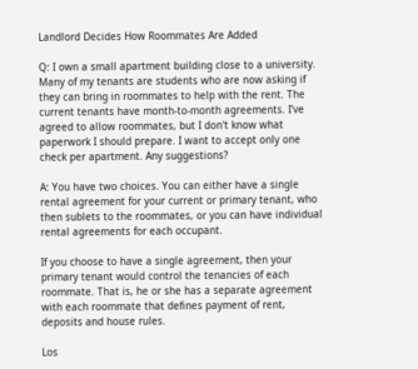Landlord Decides How Roommates Are Added

Q: I own a small apartment building close to a university. Many of my tenants are students who are now asking if they can bring in roommates to help with the rent. The current tenants have month-to-month agreements. I've agreed to allow roommates, but I don't know what paperwork I should prepare. I want to accept only one check per apartment. Any suggestions?

A: You have two choices. You can either have a single rental agreement for your current or primary tenant, who then sublets to the roommates, or you can have individual rental agreements for each occupant.

If you choose to have a single agreement, then your primary tenant would control the tenancies of each roommate. That is, he or she has a separate agreement with each roommate that defines payment of rent, deposits and house rules.

Los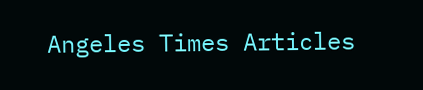Angeles Times Articles